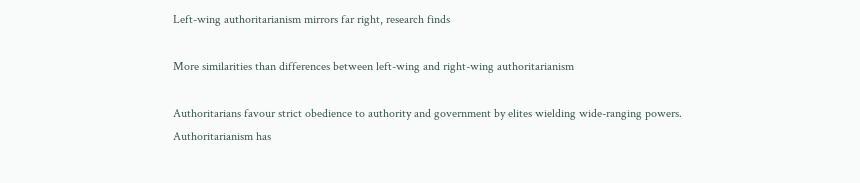Left-wing authoritarianism mirrors far right, research finds

More similarities than differences between left-wing and right-wing authoritarianism

Authoritarians favour strict obedience to authority and government by elites wielding wide-ranging powers. Authoritarianism has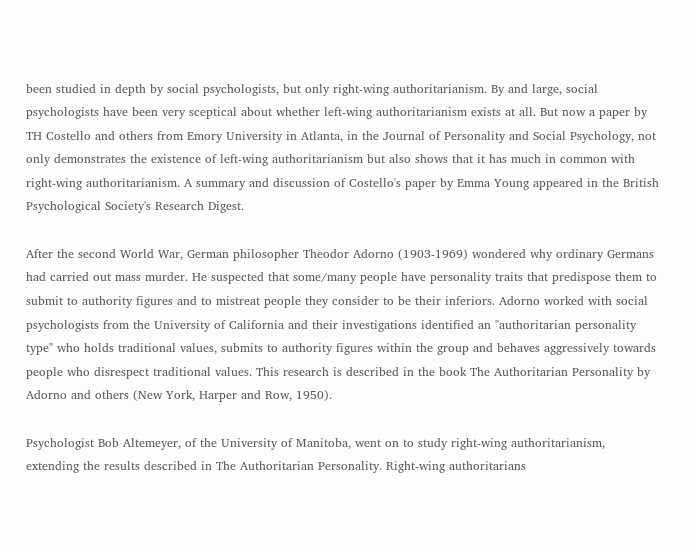been studied in depth by social psychologists, but only right-wing authoritarianism. By and large, social psychologists have been very sceptical about whether left-wing authoritarianism exists at all. But now a paper by TH Costello and others from Emory University in Atlanta, in the Journal of Personality and Social Psychology, not only demonstrates the existence of left-wing authoritarianism but also shows that it has much in common with right-wing authoritarianism. A summary and discussion of Costello's paper by Emma Young appeared in the British Psychological Society's Research Digest.

After the second World War, German philosopher Theodor Adorno (1903-1969) wondered why ordinary Germans had carried out mass murder. He suspected that some/many people have personality traits that predispose them to submit to authority figures and to mistreat people they consider to be their inferiors. Adorno worked with social psychologists from the University of California and their investigations identified an "authoritarian personality type" who holds traditional values, submits to authority figures within the group and behaves aggressively towards people who disrespect traditional values. This research is described in the book The Authoritarian Personality by Adorno and others (New York, Harper and Row, 1950).

Psychologist Bob Altemeyer, of the University of Manitoba, went on to study right-wing authoritarianism, extending the results described in The Authoritarian Personality. Right-wing authoritarians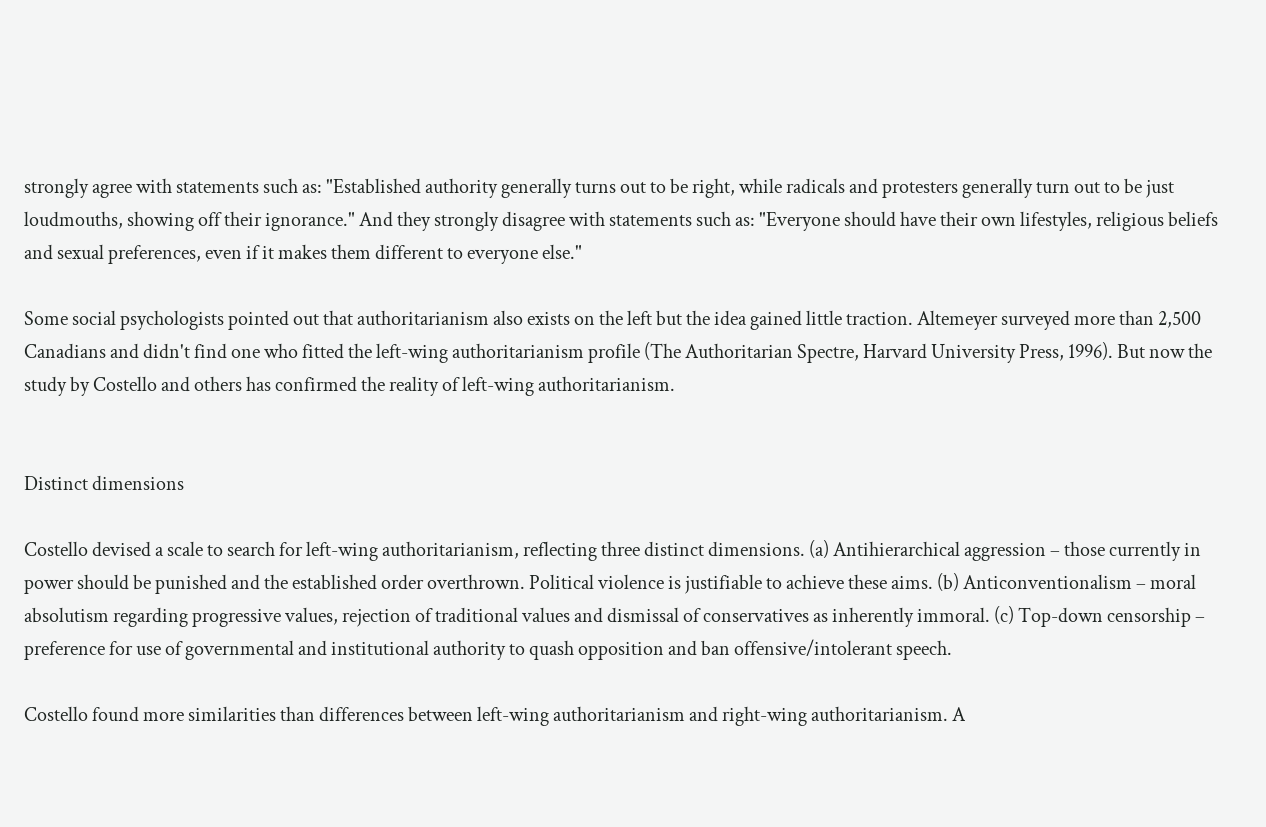strongly agree with statements such as: "Established authority generally turns out to be right, while radicals and protesters generally turn out to be just loudmouths, showing off their ignorance." And they strongly disagree with statements such as: "Everyone should have their own lifestyles, religious beliefs and sexual preferences, even if it makes them different to everyone else."

Some social psychologists pointed out that authoritarianism also exists on the left but the idea gained little traction. Altemeyer surveyed more than 2,500 Canadians and didn't find one who fitted the left-wing authoritarianism profile (The Authoritarian Spectre, Harvard University Press, 1996). But now the study by Costello and others has confirmed the reality of left-wing authoritarianism.


Distinct dimensions

Costello devised a scale to search for left-wing authoritarianism, reflecting three distinct dimensions. (a) Antihierarchical aggression – those currently in power should be punished and the established order overthrown. Political violence is justifiable to achieve these aims. (b) Anticonventionalism – moral absolutism regarding progressive values, rejection of traditional values and dismissal of conservatives as inherently immoral. (c) Top-down censorship – preference for use of governmental and institutional authority to quash opposition and ban offensive/intolerant speech.

Costello found more similarities than differences between left-wing authoritarianism and right-wing authoritarianism. A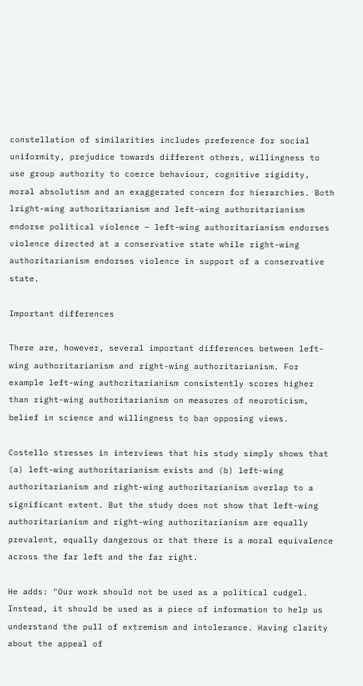constellation of similarities includes preference for social uniformity, prejudice towards different others, willingness to use group authority to coerce behaviour, cognitive rigidity, moral absolutism and an exaggerated concern for hierarchies. Both lright-wing authoritarianism and left-wing authoritarianism endorse political violence – left-wing authoritarianism endorses violence directed at a conservative state while right-wing authoritarianism endorses violence in support of a conservative state.

Important differences

There are, however, several important differences between left-wing authoritarianism and right-wing authoritarianism. For example left-wing authoritarianism consistently scores higher than right-wing authoritarianism on measures of neuroticism, belief in science and willingness to ban opposing views.

Costello stresses in interviews that his study simply shows that (a) left-wing authoritarianism exists and (b) left-wing authoritarianism and right-wing authoritarianism overlap to a significant extent. But the study does not show that left-wing authoritarianism and right-wing authoritarianism are equally prevalent, equally dangerous or that there is a moral equivalence across the far left and the far right.

He adds: "Our work should not be used as a political cudgel. Instead, it should be used as a piece of information to help us understand the pull of extremism and intolerance. Having clarity about the appeal of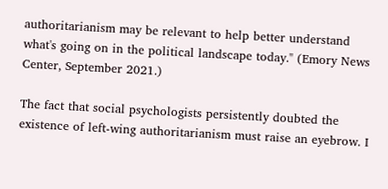authoritarianism may be relevant to help better understand what's going on in the political landscape today." (Emory News Center, September 2021.)

The fact that social psychologists persistently doubted the existence of left-wing authoritarianism must raise an eyebrow. I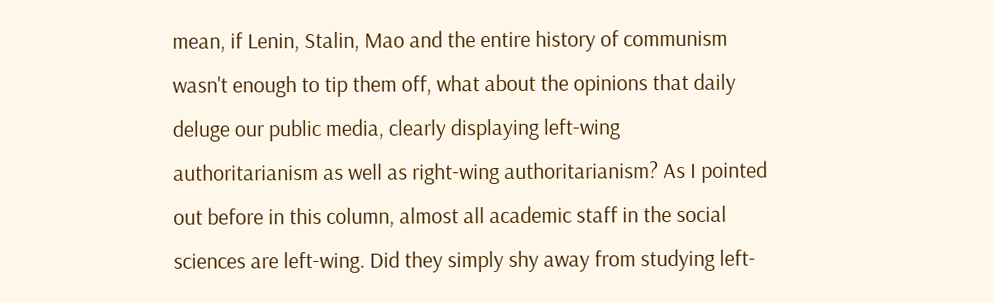mean, if Lenin, Stalin, Mao and the entire history of communism wasn't enough to tip them off, what about the opinions that daily deluge our public media, clearly displaying left-wing authoritarianism as well as right-wing authoritarianism? As I pointed out before in this column, almost all academic staff in the social sciences are left-wing. Did they simply shy away from studying left-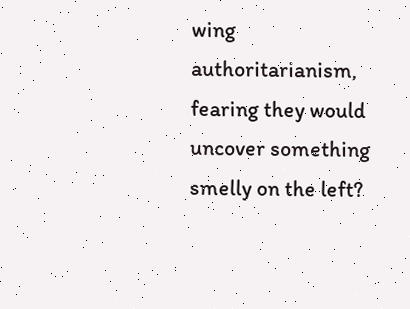wing authoritarianism, fearing they would uncover something smelly on the left?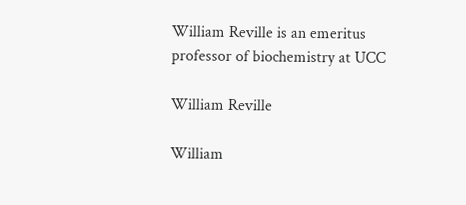William Reville is an emeritus professor of biochemistry at UCC

William Reville

William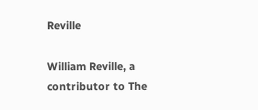Reville

William Reville, a contributor to The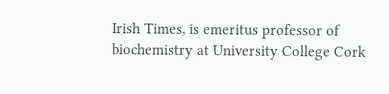Irish Times, is emeritus professor of biochemistry at University College Cork